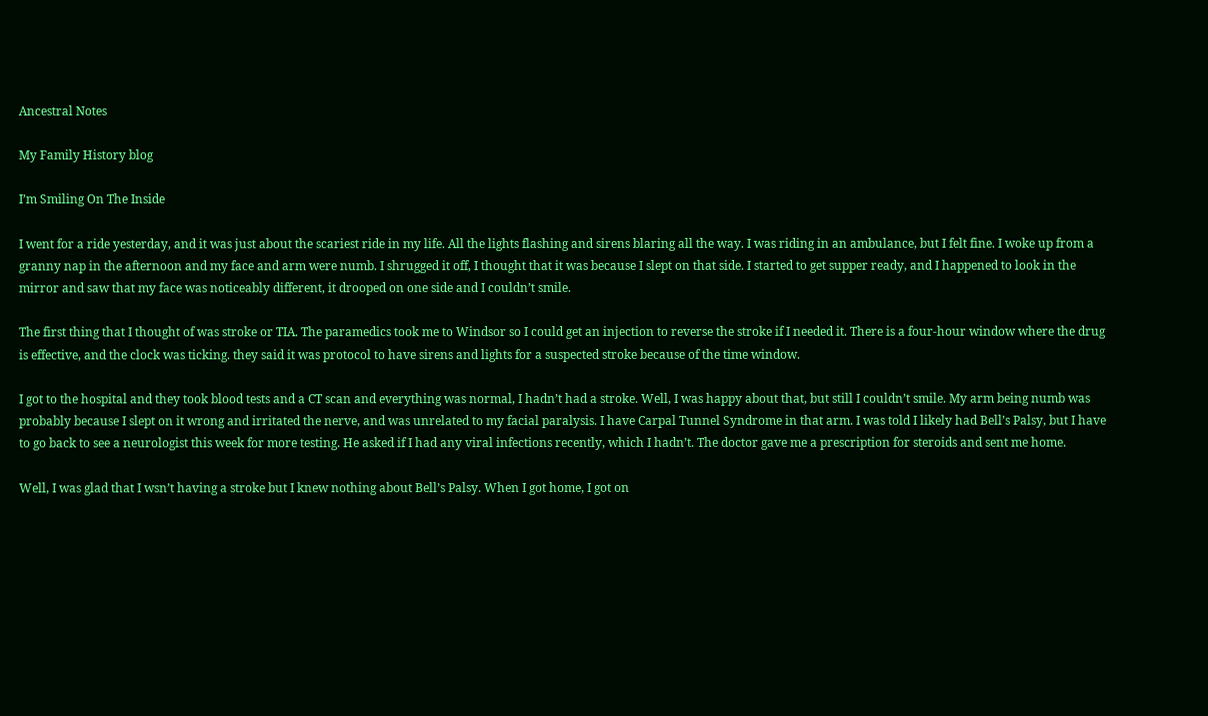Ancestral Notes

My Family History blog

I’m Smiling On The Inside

I went for a ride yesterday, and it was just about the scariest ride in my life. All the lights flashing and sirens blaring all the way. I was riding in an ambulance, but I felt fine. I woke up from a granny nap in the afternoon and my face and arm were numb. I shrugged it off, I thought that it was because I slept on that side. I started to get supper ready, and I happened to look in the mirror and saw that my face was noticeably different, it drooped on one side and I couldn’t smile.

The first thing that I thought of was stroke or TIA. The paramedics took me to Windsor so I could get an injection to reverse the stroke if I needed it. There is a four-hour window where the drug is effective, and the clock was ticking. they said it was protocol to have sirens and lights for a suspected stroke because of the time window.

I got to the hospital and they took blood tests and a CT scan and everything was normal, I hadn’t had a stroke. Well, I was happy about that, but still I couldn’t smile. My arm being numb was probably because I slept on it wrong and irritated the nerve, and was unrelated to my facial paralysis. I have Carpal Tunnel Syndrome in that arm. I was told I likely had Bell’s Palsy, but I have to go back to see a neurologist this week for more testing. He asked if I had any viral infections recently, which I hadn’t. The doctor gave me a prescription for steroids and sent me home.

Well, I was glad that I wsn’t having a stroke but I knew nothing about Bell’s Palsy. When I got home, I got on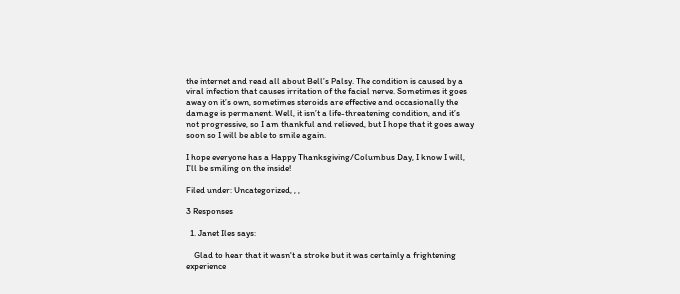the internet and read all about Bell’s Palsy. The condition is caused by a viral infection that causes irritation of the facial nerve. Sometimes it goes away on it’s own, sometimes steroids are effective and occasionally the damage is permanent. Well, it isn’t a life-threatening condition, and it’s not progressive, so I am thankful and relieved, but I hope that it goes away soon so I will be able to smile again.

I hope everyone has a Happy Thanksgiving/Columbus Day, I know I will, I’ll be smiling on the inside!

Filed under: Uncategorized, , ,

3 Responses

  1. Janet Iles says:

    Glad to hear that it wasn't a stroke but it was certainly a frightening experience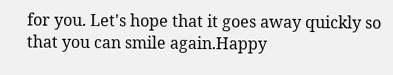for you. Let's hope that it goes away quickly so that you can smile again.Happy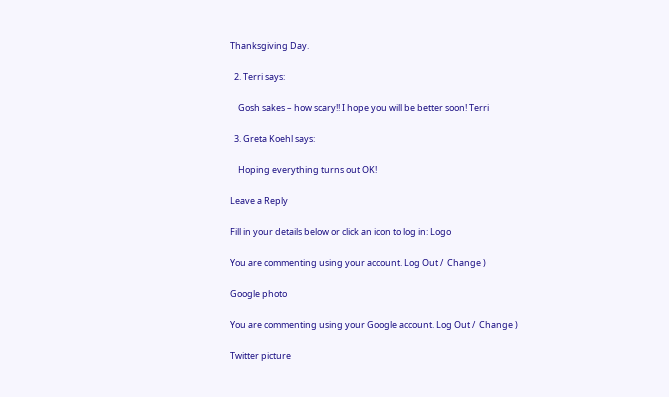Thanksgiving Day.

  2. Terri says:

    Gosh sakes – how scary!! I hope you will be better soon! Terri

  3. Greta Koehl says:

    Hoping everything turns out OK!

Leave a Reply

Fill in your details below or click an icon to log in: Logo

You are commenting using your account. Log Out /  Change )

Google photo

You are commenting using your Google account. Log Out /  Change )

Twitter picture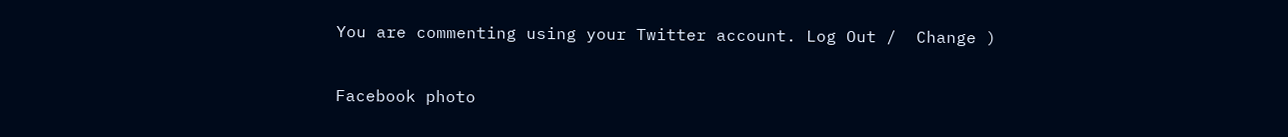You are commenting using your Twitter account. Log Out /  Change )

Facebook photo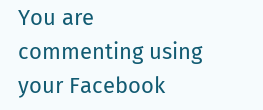You are commenting using your Facebook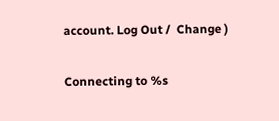account. Log Out /  Change )

Connecting to %s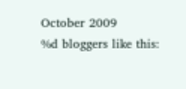October 2009
%d bloggers like this: